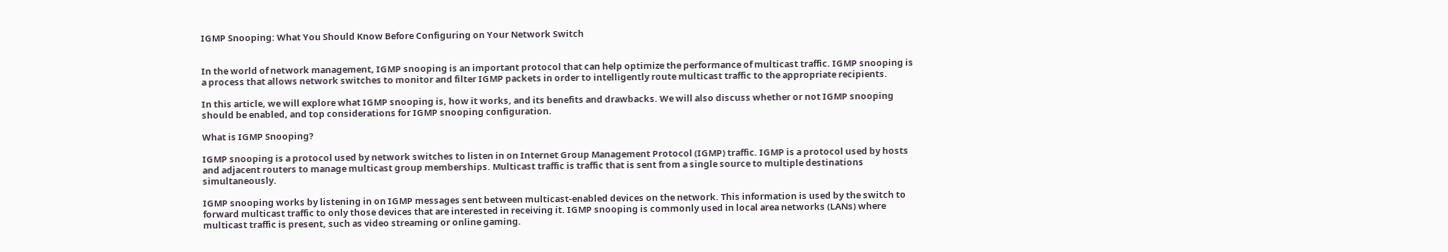IGMP Snooping: What You Should Know Before Configuring on Your Network Switch


In the world of network management, IGMP snooping is an important protocol that can help optimize the performance of multicast traffic. IGMP snooping is a process that allows network switches to monitor and filter IGMP packets in order to intelligently route multicast traffic to the appropriate recipients.

In this article, we will explore what IGMP snooping is, how it works, and its benefits and drawbacks. We will also discuss whether or not IGMP snooping should be enabled, and top considerations for IGMP snooping configuration.

What is IGMP Snooping?

IGMP snooping is a protocol used by network switches to listen in on Internet Group Management Protocol (IGMP) traffic. IGMP is a protocol used by hosts and adjacent routers to manage multicast group memberships. Multicast traffic is traffic that is sent from a single source to multiple destinations simultaneously.

IGMP snooping works by listening in on IGMP messages sent between multicast-enabled devices on the network. This information is used by the switch to forward multicast traffic to only those devices that are interested in receiving it. IGMP snooping is commonly used in local area networks (LANs) where multicast traffic is present, such as video streaming or online gaming.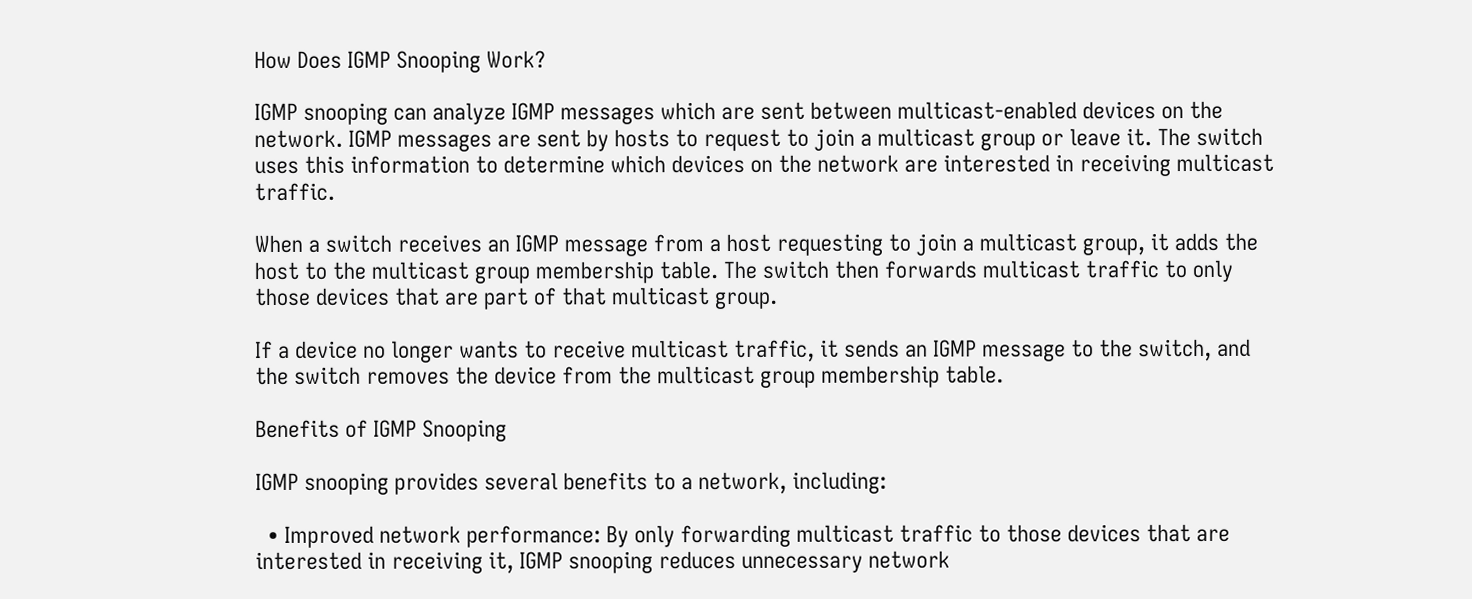How Does IGMP Snooping Work?

IGMP snooping can analyze IGMP messages which are sent between multicast-enabled devices on the network. IGMP messages are sent by hosts to request to join a multicast group or leave it. The switch uses this information to determine which devices on the network are interested in receiving multicast traffic.

When a switch receives an IGMP message from a host requesting to join a multicast group, it adds the host to the multicast group membership table. The switch then forwards multicast traffic to only those devices that are part of that multicast group.

If a device no longer wants to receive multicast traffic, it sends an IGMP message to the switch, and the switch removes the device from the multicast group membership table.

Benefits of IGMP Snooping

IGMP snooping provides several benefits to a network, including:

  • Improved network performance: By only forwarding multicast traffic to those devices that are interested in receiving it, IGMP snooping reduces unnecessary network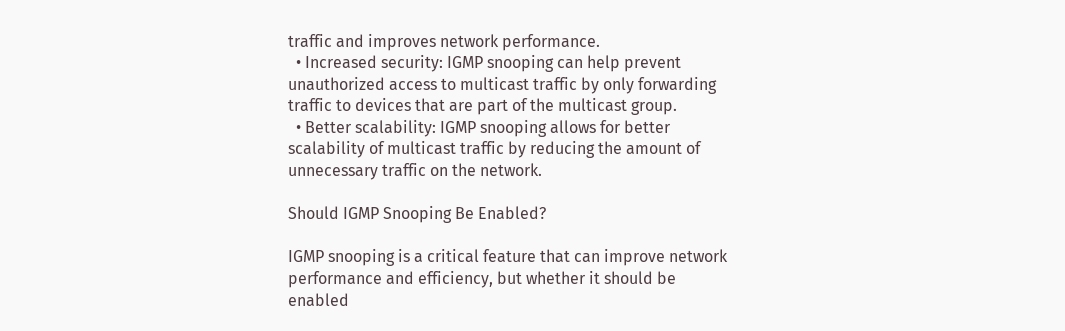traffic and improves network performance.
  • Increased security: IGMP snooping can help prevent unauthorized access to multicast traffic by only forwarding traffic to devices that are part of the multicast group.
  • Better scalability: IGMP snooping allows for better scalability of multicast traffic by reducing the amount of unnecessary traffic on the network.

Should IGMP Snooping Be Enabled?

IGMP snooping is a critical feature that can improve network performance and efficiency, but whether it should be enabled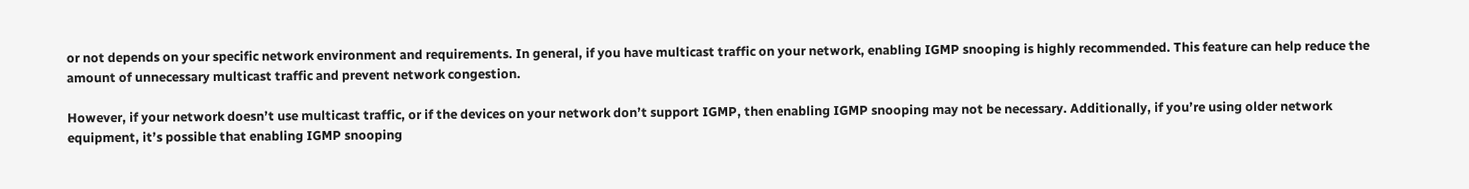or not depends on your specific network environment and requirements. In general, if you have multicast traffic on your network, enabling IGMP snooping is highly recommended. This feature can help reduce the amount of unnecessary multicast traffic and prevent network congestion.

However, if your network doesn’t use multicast traffic, or if the devices on your network don’t support IGMP, then enabling IGMP snooping may not be necessary. Additionally, if you’re using older network equipment, it’s possible that enabling IGMP snooping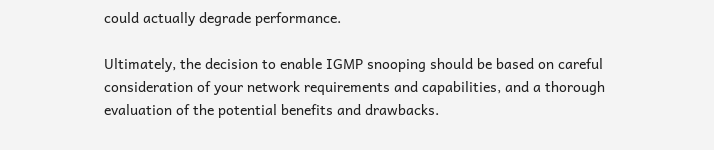could actually degrade performance.

Ultimately, the decision to enable IGMP snooping should be based on careful consideration of your network requirements and capabilities, and a thorough evaluation of the potential benefits and drawbacks.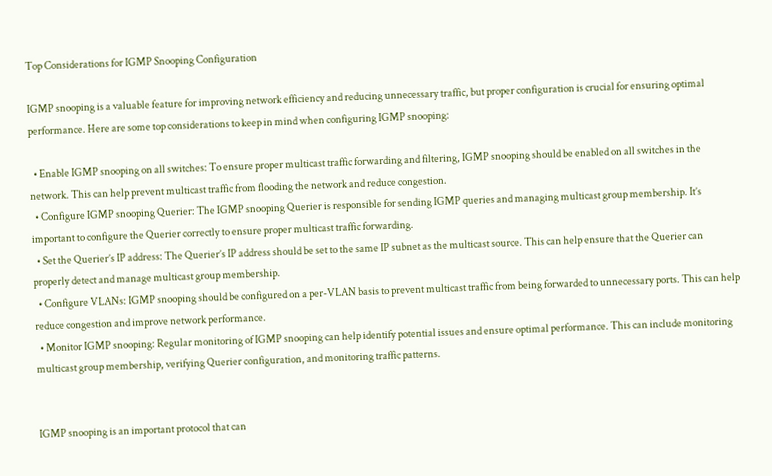Top Considerations for IGMP Snooping Configuration

IGMP snooping is a valuable feature for improving network efficiency and reducing unnecessary traffic, but proper configuration is crucial for ensuring optimal performance. Here are some top considerations to keep in mind when configuring IGMP snooping:

  • Enable IGMP snooping on all switches: To ensure proper multicast traffic forwarding and filtering, IGMP snooping should be enabled on all switches in the network. This can help prevent multicast traffic from flooding the network and reduce congestion.
  • Configure IGMP snooping Querier: The IGMP snooping Querier is responsible for sending IGMP queries and managing multicast group membership. It’s important to configure the Querier correctly to ensure proper multicast traffic forwarding.
  • Set the Querier’s IP address: The Querier’s IP address should be set to the same IP subnet as the multicast source. This can help ensure that the Querier can properly detect and manage multicast group membership.
  • Configure VLANs: IGMP snooping should be configured on a per-VLAN basis to prevent multicast traffic from being forwarded to unnecessary ports. This can help reduce congestion and improve network performance.
  • Monitor IGMP snooping: Regular monitoring of IGMP snooping can help identify potential issues and ensure optimal performance. This can include monitoring multicast group membership, verifying Querier configuration, and monitoring traffic patterns.


IGMP snooping is an important protocol that can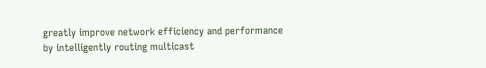greatly improve network efficiency and performance by intelligently routing multicast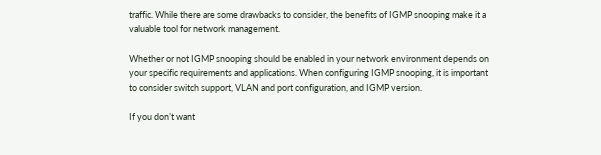traffic. While there are some drawbacks to consider, the benefits of IGMP snooping make it a valuable tool for network management.

Whether or not IGMP snooping should be enabled in your network environment depends on your specific requirements and applications. When configuring IGMP snooping, it is important to consider switch support, VLAN and port configuration, and IGMP version.

If you don’t want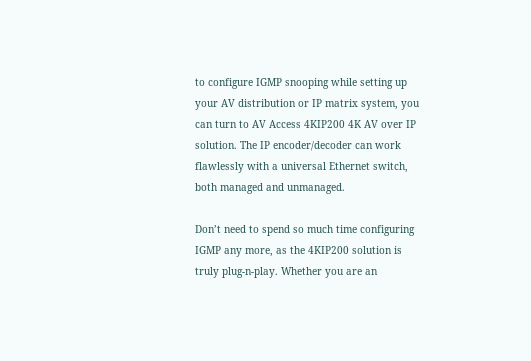to configure IGMP snooping while setting up your AV distribution or IP matrix system, you can turn to AV Access 4KIP200 4K AV over IP solution. The IP encoder/decoder can work flawlessly with a universal Ethernet switch, both managed and unmanaged.

Don’t need to spend so much time configuring IGMP any more, as the 4KIP200 solution is truly plug-n-play. Whether you are an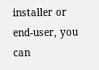installer or end-user, you can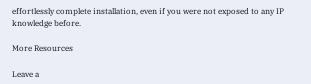effortlessly complete installation, even if you were not exposed to any IP knowledge before.

More Resources

Leave a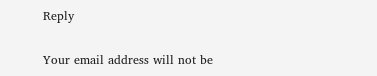Reply

Your email address will not be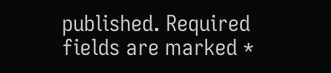published. Required fields are marked *